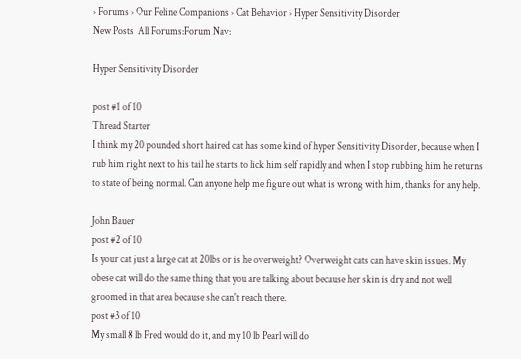› Forums › Our Feline Companions › Cat Behavior › Hyper Sensitivity Disorder
New Posts  All Forums:Forum Nav:

Hyper Sensitivity Disorder

post #1 of 10
Thread Starter
I think my 20 pounded short haired cat has some kind of hyper Sensitivity Disorder, because when I rub him right next to his tail he starts to lick him self rapidly and when I stop rubbing him he returns to state of being normal. Can anyone help me figure out what is wrong with him, thanks for any help.

John Bauer
post #2 of 10
Is your cat just a large cat at 20lbs or is he overweight? Overweight cats can have skin issues. My obese cat will do the same thing that you are talking about because her skin is dry and not well groomed in that area because she can't reach there.
post #3 of 10
My small 8 lb Fred would do it, and my 10 lb Pearl will do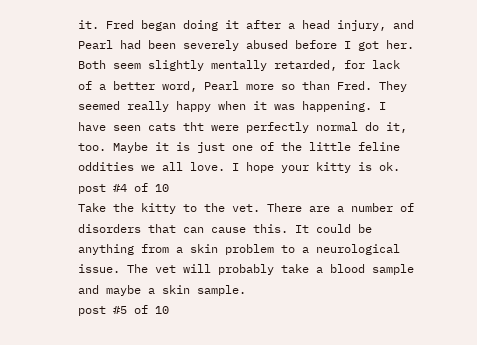it. Fred began doing it after a head injury, and Pearl had been severely abused before I got her. Both seem slightly mentally retarded, for lack of a better word, Pearl more so than Fred. They seemed really happy when it was happening. I have seen cats tht were perfectly normal do it, too. Maybe it is just one of the little feline oddities we all love. I hope your kitty is ok.
post #4 of 10
Take the kitty to the vet. There are a number of disorders that can cause this. It could be anything from a skin problem to a neurological issue. The vet will probably take a blood sample and maybe a skin sample.
post #5 of 10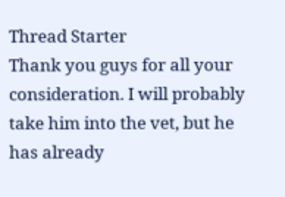Thread Starter
Thank you guys for all your consideration. I will probably take him into the vet, but he has already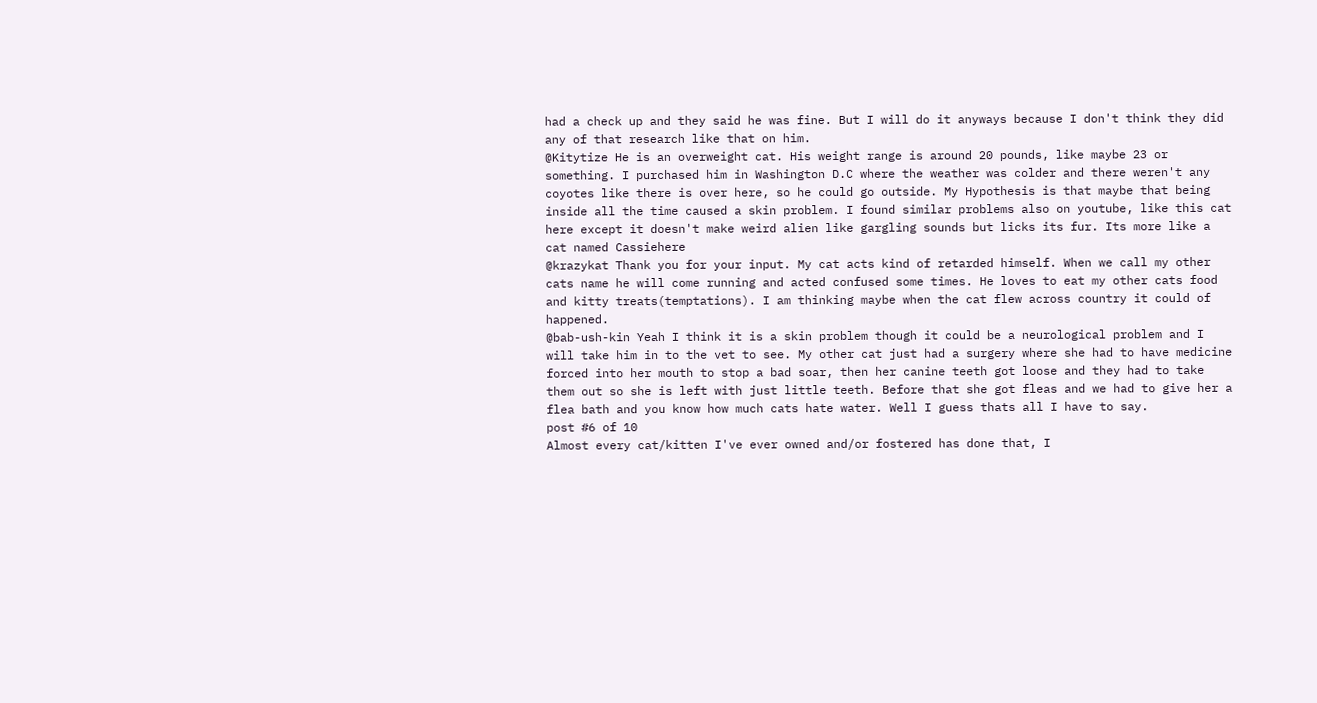had a check up and they said he was fine. But I will do it anyways because I don't think they did any of that research like that on him.
@Kitytize He is an overweight cat. His weight range is around 20 pounds, like maybe 23 or something. I purchased him in Washington D.C where the weather was colder and there weren't any coyotes like there is over here, so he could go outside. My Hypothesis is that maybe that being inside all the time caused a skin problem. I found similar problems also on youtube, like this cat here except it doesn't make weird alien like gargling sounds but licks its fur. Its more like a cat named Cassiehere
@krazykat Thank you for your input. My cat acts kind of retarded himself. When we call my other cats name he will come running and acted confused some times. He loves to eat my other cats food and kitty treats(temptations). I am thinking maybe when the cat flew across country it could of happened.
@bab-ush-kin Yeah I think it is a skin problem though it could be a neurological problem and I will take him in to the vet to see. My other cat just had a surgery where she had to have medicine forced into her mouth to stop a bad soar, then her canine teeth got loose and they had to take them out so she is left with just little teeth. Before that she got fleas and we had to give her a flea bath and you know how much cats hate water. Well I guess thats all I have to say.
post #6 of 10
Almost every cat/kitten I've ever owned and/or fostered has done that, I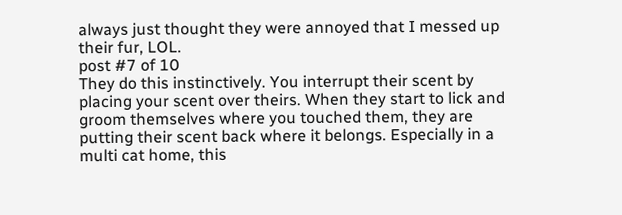always just thought they were annoyed that I messed up their fur, LOL.
post #7 of 10
They do this instinctively. You interrupt their scent by placing your scent over theirs. When they start to lick and groom themselves where you touched them, they are putting their scent back where it belongs. Especially in a multi cat home, this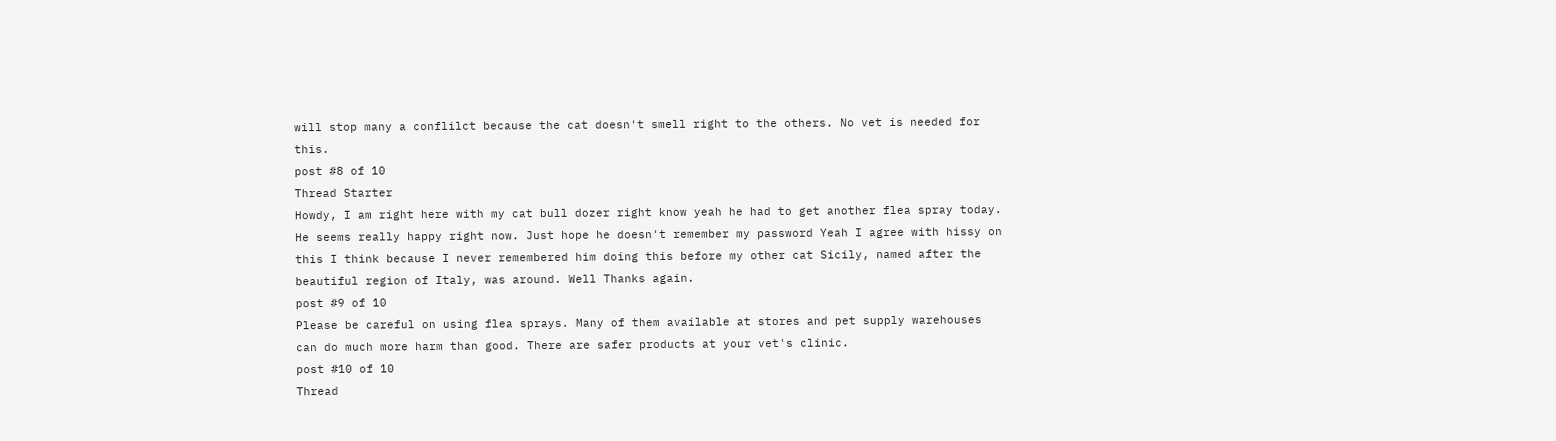will stop many a conflilct because the cat doesn't smell right to the others. No vet is needed for this.
post #8 of 10
Thread Starter
Howdy, I am right here with my cat bull dozer right know yeah he had to get another flea spray today. He seems really happy right now. Just hope he doesn't remember my password Yeah I agree with hissy on this I think because I never remembered him doing this before my other cat Sicily, named after the beautiful region of Italy, was around. Well Thanks again.
post #9 of 10
Please be careful on using flea sprays. Many of them available at stores and pet supply warehouses can do much more harm than good. There are safer products at your vet's clinic.
post #10 of 10
Thread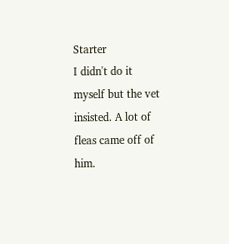Starter
I didn't do it myself but the vet insisted. A lot of fleas came off of him.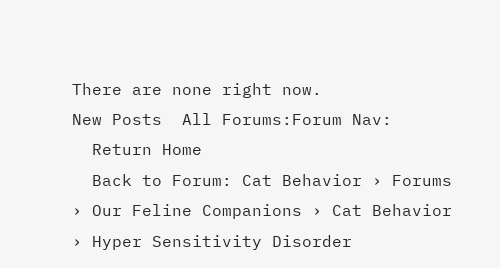There are none right now.
New Posts  All Forums:Forum Nav:
  Return Home
  Back to Forum: Cat Behavior › Forums › Our Feline Companions › Cat Behavior › Hyper Sensitivity Disorder